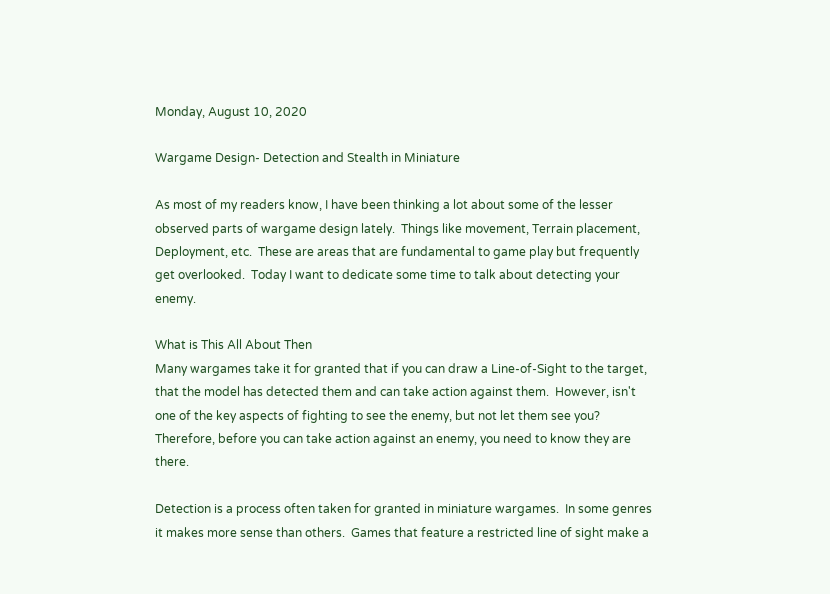Monday, August 10, 2020

Wargame Design- Detection and Stealth in Miniature

As most of my readers know, I have been thinking a lot about some of the lesser observed parts of wargame design lately.  Things like movement, Terrain placement, Deployment, etc.  These are areas that are fundamental to game play but frequently get overlooked.  Today I want to dedicate some time to talk about detecting your enemy.

What is This All About Then
Many wargames take it for granted that if you can draw a Line-of-Sight to the target, that the model has detected them and can take action against them.  However, isn't one of the key aspects of fighting to see the enemy, but not let them see you?  Therefore, before you can take action against an enemy, you need to know they are there.

Detection is a process often taken for granted in miniature wargames.  In some genres it makes more sense than others.  Games that feature a restricted line of sight make a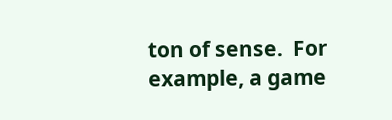ton of sense.  For example, a game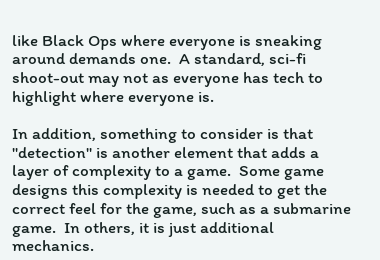like Black Ops where everyone is sneaking around demands one.  A standard, sci-fi shoot-out may not as everyone has tech to highlight where everyone is.

In addition, something to consider is that "detection" is another element that adds a layer of complexity to a game.  Some game designs this complexity is needed to get the correct feel for the game, such as a submarine game.  In others, it is just additional mechanics.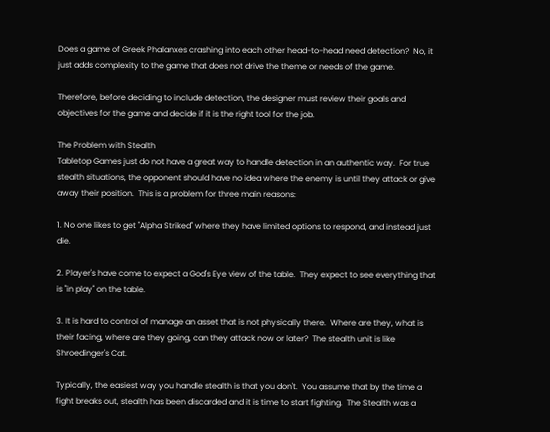Does a game of Greek Phalanxes crashing into each other head-to-head need detection?  No, it just adds complexity to the game that does not drive the theme or needs of the game.

Therefore, before deciding to include detection, the designer must review their goals and objectives for the game and decide if it is the right tool for the job.

The Problem with Stealth
Tabletop Games just do not have a great way to handle detection in an authentic way.  For true stealth situations, the opponent should have no idea where the enemy is until they attack or give away their position.  This is a problem for three main reasons:

1. No one likes to get "Alpha Striked" where they have limited options to respond, and instead just die.

2. Player's have come to expect a God's Eye view of the table.  They expect to see everything that is "in play" on the table.

3. It is hard to control of manage an asset that is not physically there.  Where are they, what is their facing, where are they going, can they attack now or later?  The stealth unit is like Shroedinger's Cat.

Typically, the easiest way you handle stealth is that you don't.  You assume that by the time a fight breaks out, stealth has been discarded and it is time to start fighting.  The Stealth was a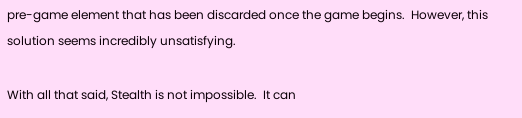pre-game element that has been discarded once the game begins.  However, this solution seems incredibly unsatisfying.

With all that said, Stealth is not impossible.  It can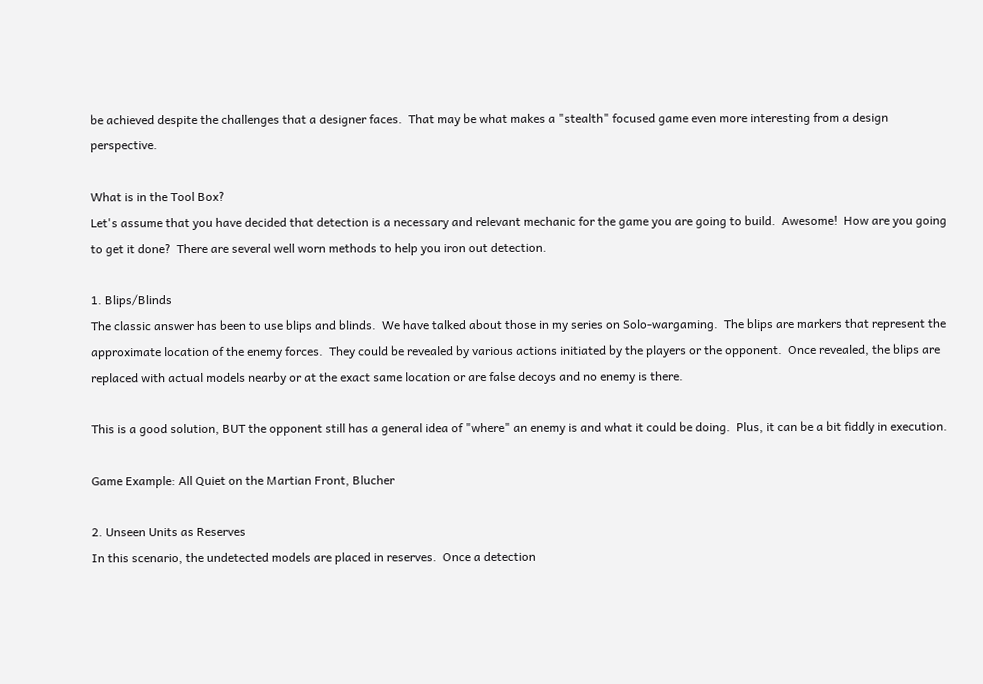be achieved despite the challenges that a designer faces.  That may be what makes a "stealth" focused game even more interesting from a design perspective.

What is in the Tool Box?
Let's assume that you have decided that detection is a necessary and relevant mechanic for the game you are going to build.  Awesome!  How are you going to get it done?  There are several well worn methods to help you iron out detection.

1. Blips/Blinds
The classic answer has been to use blips and blinds.  We have talked about those in my series on Solo-wargaming.  The blips are markers that represent the approximate location of the enemy forces.  They could be revealed by various actions initiated by the players or the opponent.  Once revealed, the blips are replaced with actual models nearby or at the exact same location or are false decoys and no enemy is there.

This is a good solution, BUT the opponent still has a general idea of "where" an enemy is and what it could be doing.  Plus, it can be a bit fiddly in execution.

Game Example: All Quiet on the Martian Front, Blucher

2. Unseen Units as Reserves
In this scenario, the undetected models are placed in reserves.  Once a detection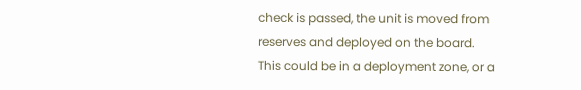check is passed, the unit is moved from reserves and deployed on the board.  This could be in a deployment zone, or a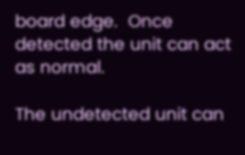board edge.  Once detected the unit can act as normal.

The undetected unit can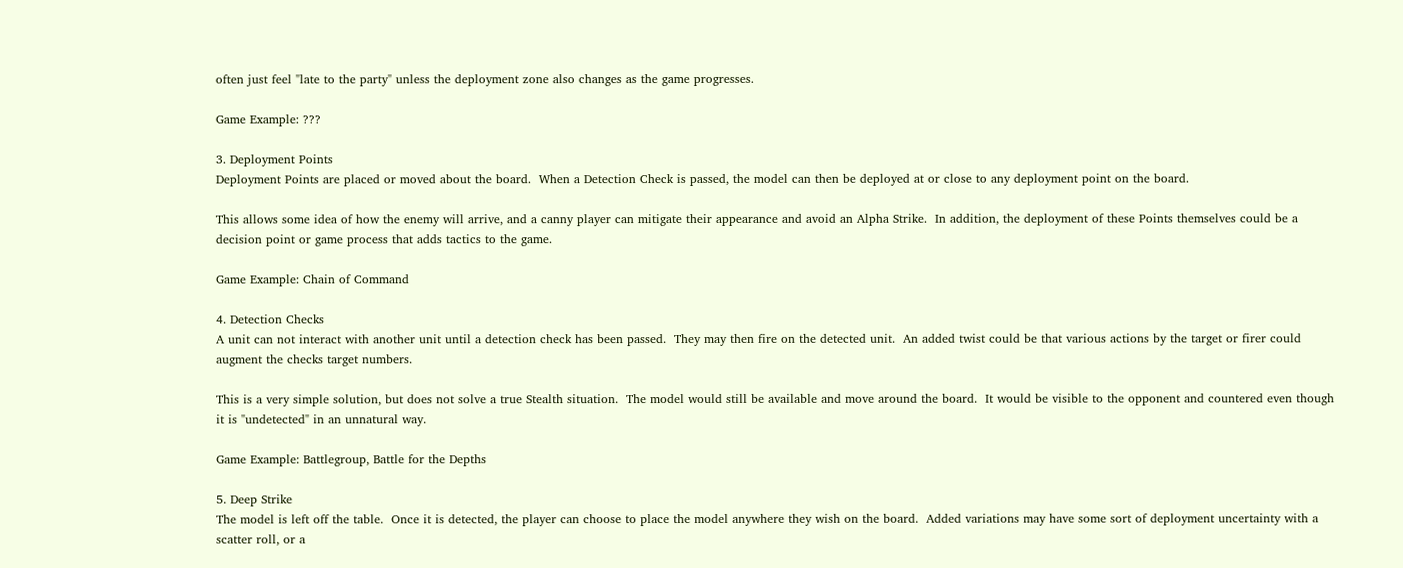often just feel "late to the party" unless the deployment zone also changes as the game progresses.

Game Example: ???

3. Deployment Points
Deployment Points are placed or moved about the board.  When a Detection Check is passed, the model can then be deployed at or close to any deployment point on the board.

This allows some idea of how the enemy will arrive, and a canny player can mitigate their appearance and avoid an Alpha Strike.  In addition, the deployment of these Points themselves could be a decision point or game process that adds tactics to the game.

Game Example: Chain of Command

4. Detection Checks
A unit can not interact with another unit until a detection check has been passed.  They may then fire on the detected unit.  An added twist could be that various actions by the target or firer could augment the checks target numbers.

This is a very simple solution, but does not solve a true Stealth situation.  The model would still be available and move around the board.  It would be visible to the opponent and countered even though it is "undetected" in an unnatural way.

Game Example: Battlegroup, Battle for the Depths

5. Deep Strike
The model is left off the table.  Once it is detected, the player can choose to place the model anywhere they wish on the board.  Added variations may have some sort of deployment uncertainty with a scatter roll, or a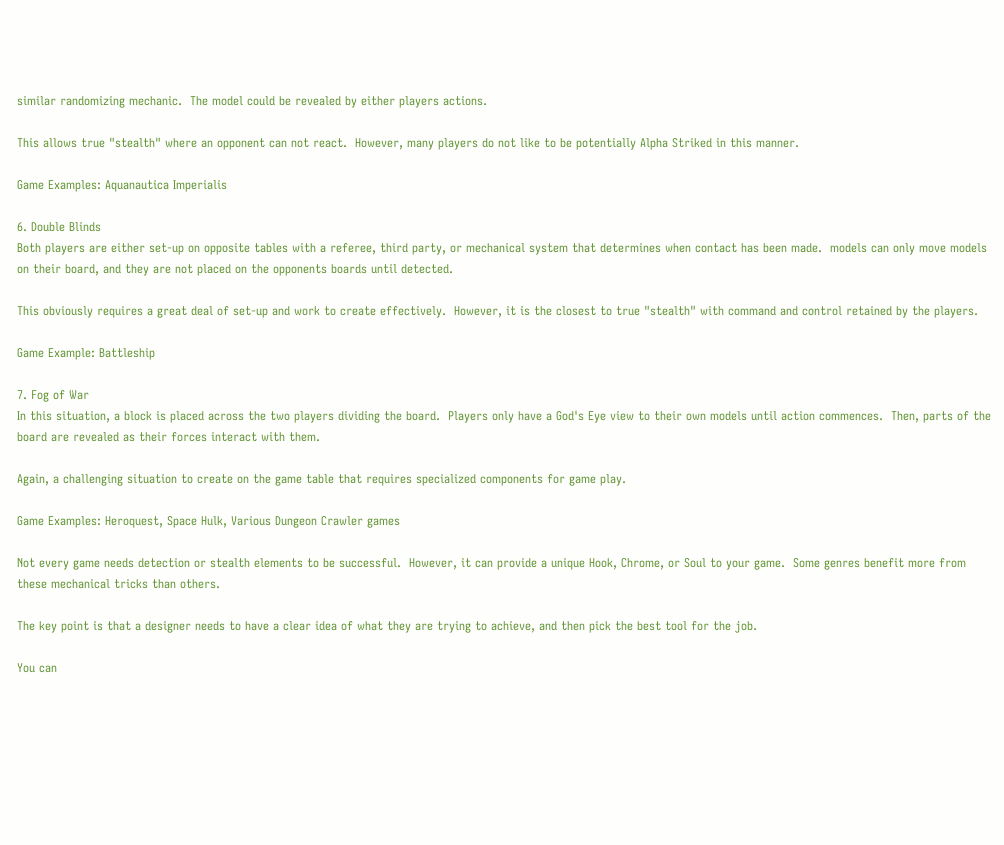similar randomizing mechanic.  The model could be revealed by either players actions.

This allows true "stealth" where an opponent can not react.  However, many players do not like to be potentially Alpha Striked in this manner.

Game Examples: Aquanautica Imperialis

6. Double Blinds
Both players are either set-up on opposite tables with a referee, third party, or mechanical system that determines when contact has been made.  models can only move models on their board, and they are not placed on the opponents boards until detected.

This obviously requires a great deal of set-up and work to create effectively.  However, it is the closest to true "stealth" with command and control retained by the players.

Game Example: Battleship

7. Fog of War
In this situation, a block is placed across the two players dividing the board.  Players only have a God's Eye view to their own models until action commences.  Then, parts of the board are revealed as their forces interact with them.

Again, a challenging situation to create on the game table that requires specialized components for game play.

Game Examples: Heroquest, Space Hulk, Various Dungeon Crawler games

Not every game needs detection or stealth elements to be successful.  However, it can provide a unique Hook, Chrome, or Soul to your game.  Some genres benefit more from these mechanical tricks than others.

The key point is that a designer needs to have a clear idea of what they are trying to achieve, and then pick the best tool for the job.

You can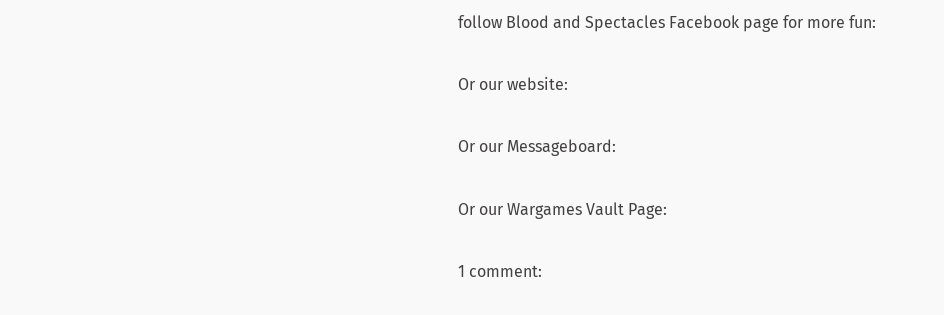follow Blood and Spectacles Facebook page for more fun:

Or our website:

Or our Messageboard:

Or our Wargames Vault Page:

1 comment: